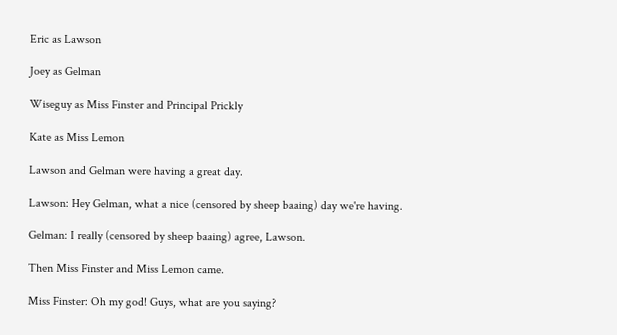Eric as Lawson

Joey as Gelman

Wiseguy as Miss Finster and Principal Prickly

Kate as Miss Lemon

Lawson and Gelman were having a great day.

Lawson: Hey Gelman, what a nice (censored by sheep baaing) day we're having.

Gelman: I really (censored by sheep baaing) agree, Lawson.

Then Miss Finster and Miss Lemon came.

Miss Finster: Oh my god! Guys, what are you saying?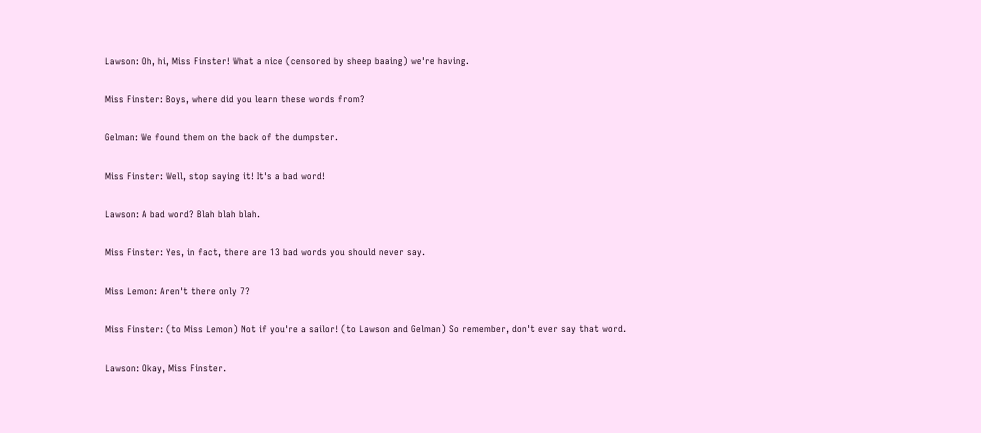Lawson: Oh, hi, Miss Finster! What a nice (censored by sheep baaing) we're having.

Miss Finster: Boys, where did you learn these words from?

Gelman: We found them on the back of the dumpster.

Miss Finster: Well, stop saying it! It's a bad word!

Lawson: A bad word? Blah blah blah.

Miss Finster: Yes, in fact, there are 13 bad words you should never say.

Miss Lemon: Aren't there only 7?

Miss Finster: (to Miss Lemon) Not if you're a sailor! (to Lawson and Gelman) So remember, don't ever say that word.

Lawson: Okay, Miss Finster.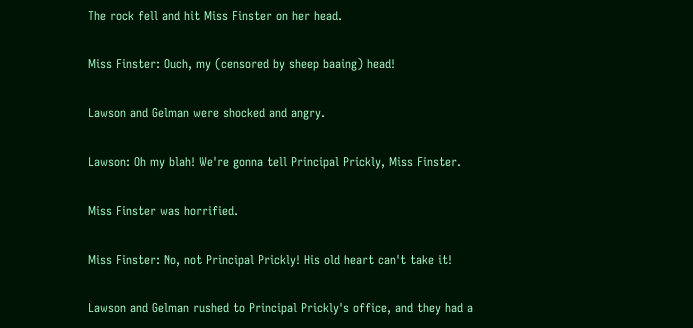The rock fell and hit Miss Finster on her head.

Miss Finster: Ouch, my (censored by sheep baaing) head!

Lawson and Gelman were shocked and angry.

Lawson: Oh my blah! We're gonna tell Principal Prickly, Miss Finster.

Miss Finster was horrified.

Miss Finster: No, not Principal Prickly! His old heart can't take it!

Lawson and Gelman rushed to Principal Prickly's office, and they had a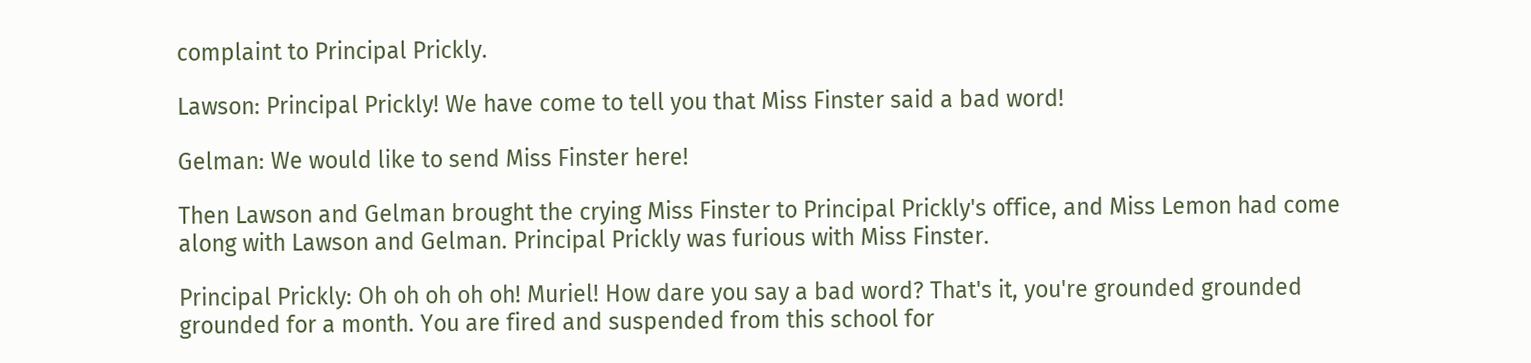complaint to Principal Prickly.

Lawson: Principal Prickly! We have come to tell you that Miss Finster said a bad word!

Gelman: We would like to send Miss Finster here!

Then Lawson and Gelman brought the crying Miss Finster to Principal Prickly's office, and Miss Lemon had come along with Lawson and Gelman. Principal Prickly was furious with Miss Finster.

Principal Prickly: Oh oh oh oh oh! Muriel! How dare you say a bad word? That's it, you're grounded grounded grounded for a month. You are fired and suspended from this school for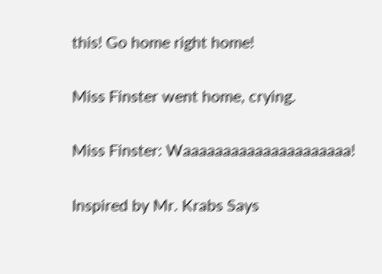this! Go home right home!

Miss Finster went home, crying.

Miss Finster: Waaaaaaaaaaaaaaaaaaaaa!

Inspired by Mr. Krabs Says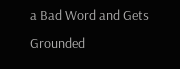a Bad Word and Gets Grounded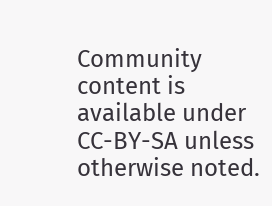Community content is available under CC-BY-SA unless otherwise noted.